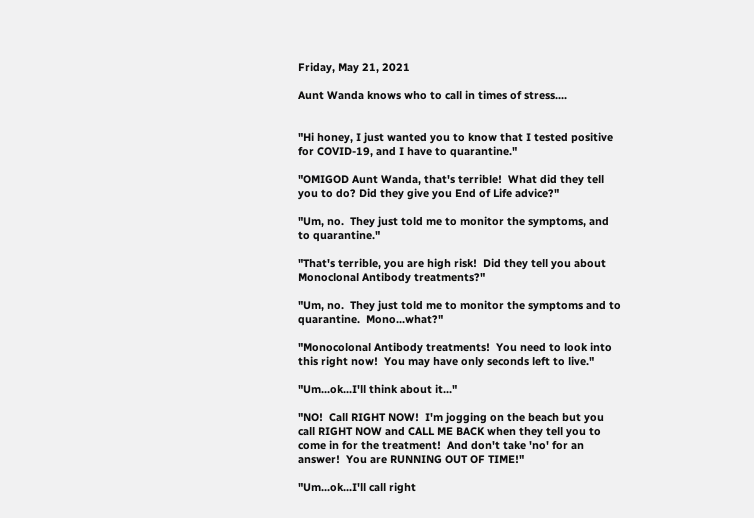Friday, May 21, 2021

Aunt Wanda knows who to call in times of stress....


"Hi honey, I just wanted you to know that I tested positive for COVID-19, and I have to quarantine."

"OMIGOD Aunt Wanda, that's terrible!  What did they tell you to do? Did they give you End of Life advice?"

"Um, no.  They just told me to monitor the symptoms, and to quarantine."

"That's terrible, you are high risk!  Did they tell you about Monoclonal Antibody treatments?"

"Um, no.  They just told me to monitor the symptoms and to quarantine.  Mono...what?"

"Monocolonal Antibody treatments!  You need to look into this right now!  You may have only seconds left to live."

"Um...ok...I'll think about it..."

"NO!  Call RIGHT NOW!  I'm jogging on the beach but you call RIGHT NOW and CALL ME BACK when they tell you to come in for the treatment!  And don't take 'no' for an answer!  You are RUNNING OUT OF TIME!"

"Um...ok...I'll call right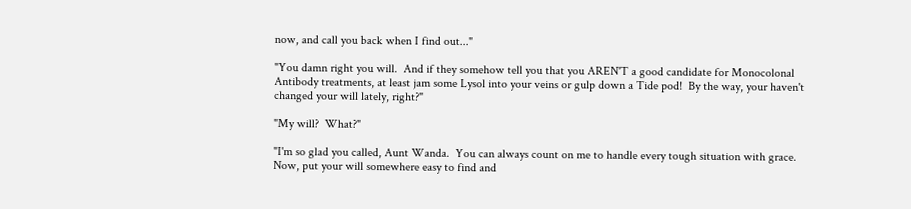now, and call you back when I find out..."

"You damn right you will.  And if they somehow tell you that you AREN'T a good candidate for Monocolonal Antibody treatments, at least jam some Lysol into your veins or gulp down a Tide pod!  By the way, your haven't changed your will lately, right?"

"My will?  What?"

"I'm so glad you called, Aunt Wanda.  You can always count on me to handle every tough situation with grace.  Now, put your will somewhere easy to find and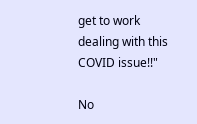get to work dealing with this COVID issue!!"

No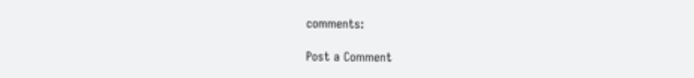comments:

Post a Comment